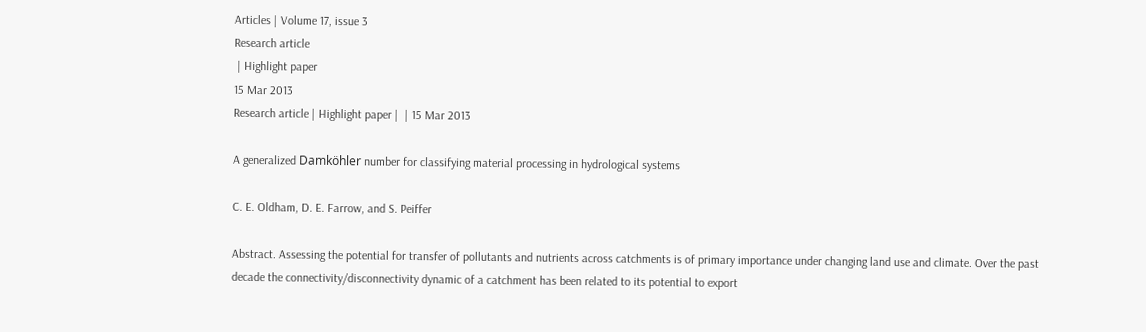Articles | Volume 17, issue 3
Research article
 | Highlight paper
15 Mar 2013
Research article | Highlight paper |  | 15 Mar 2013

A generalized Damköhler number for classifying material processing in hydrological systems

C. E. Oldham, D. E. Farrow, and S. Peiffer

Abstract. Assessing the potential for transfer of pollutants and nutrients across catchments is of primary importance under changing land use and climate. Over the past decade the connectivity/disconnectivity dynamic of a catchment has been related to its potential to export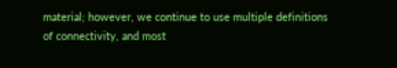material; however, we continue to use multiple definitions of connectivity, and most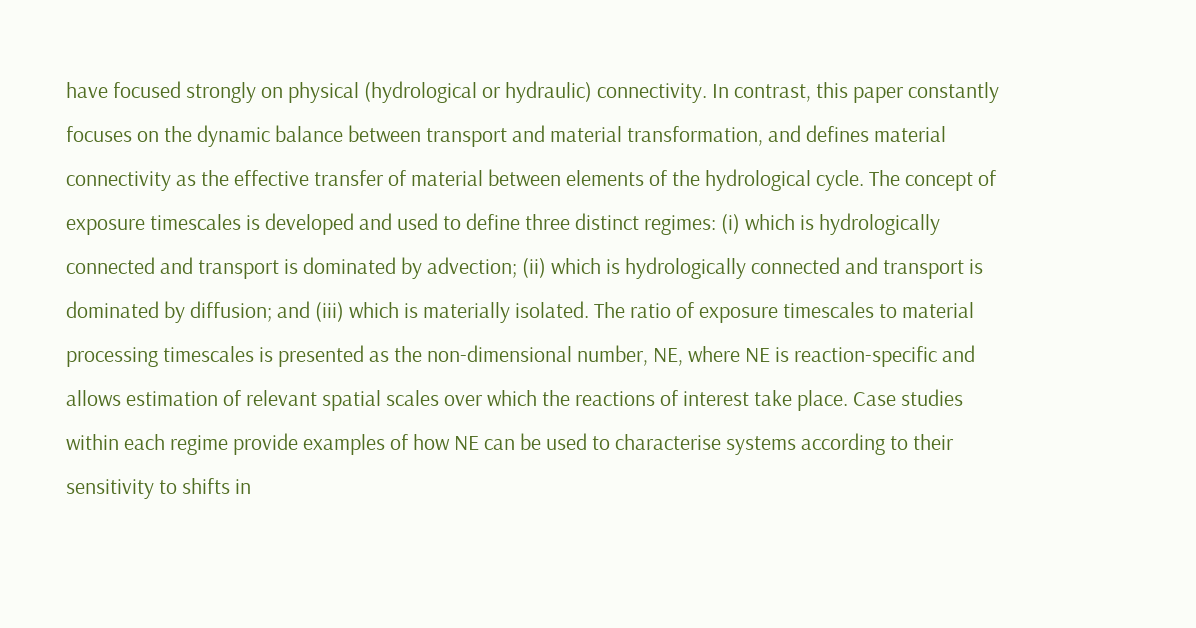have focused strongly on physical (hydrological or hydraulic) connectivity. In contrast, this paper constantly focuses on the dynamic balance between transport and material transformation, and defines material connectivity as the effective transfer of material between elements of the hydrological cycle. The concept of exposure timescales is developed and used to define three distinct regimes: (i) which is hydrologically connected and transport is dominated by advection; (ii) which is hydrologically connected and transport is dominated by diffusion; and (iii) which is materially isolated. The ratio of exposure timescales to material processing timescales is presented as the non-dimensional number, NE, where NE is reaction-specific and allows estimation of relevant spatial scales over which the reactions of interest take place. Case studies within each regime provide examples of how NE can be used to characterise systems according to their sensitivity to shifts in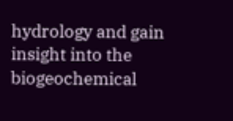hydrology and gain insight into the biogeochemical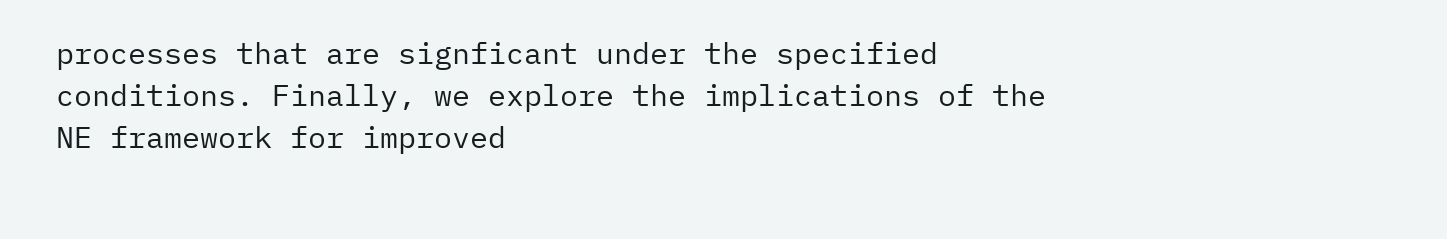processes that are signficant under the specified conditions. Finally, we explore the implications of the NE framework for improved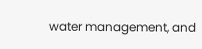water management, and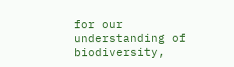for our understanding of biodiversity,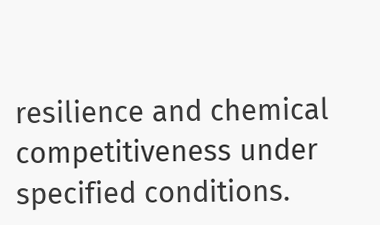resilience and chemical competitiveness under specified conditions.